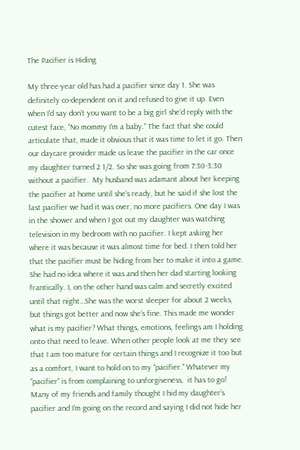The Pacifier is Hiding

My three-year old has had a pacifier since day 1. She was definitely co-dependent on it and refused to give it up. Even when I’d say don’t you want to be a big girl she’d reply with the cutest face, “No mommy I’m a baby.” The fact that she could articulate that, made it obvious that it was time to let it go. Then our daycare provider made us leave the pacifier in the car once my daughter turned 2 1/2. So she was going from 7:30-3:30 without a pacifier.  My husband was adamant about her keeping the pacifier at home until she’s ready, but he said if she lost the last pacifier we had it was over, no more pacifiers. One day I was in the shower and when I got out my daughter was watching television in my bedroom with no pacifier. I kept asking her where it was because it was almost time for bed. I then told her that the pacifier must be hiding from her to make it into a game. She had no idea where it was and then her dad starting looking frantically. I, on the other hand was calm and secretly excited until that night…She was the worst sleeper for about 2 weeks, but things got better and now she’s fine. This made me wonder what is my pacifier? What things, emotions, feelings am I holding onto that need to leave. When other people look at me they see that I am too mature for certain things and I recognize it too but as a comfort, I want to hold on to my “pacifier.” Whatever my “pacifier” is from complaining to unforgiveness,  it has to go! Many of my friends and family thought I hid my daughter’s pacifier and I’m going on the record and saying I did not hide her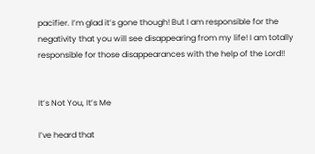pacifier. I’m glad it’s gone though! But I am responsible for the negativity that you will see disappearing from my life! I am totally responsible for those disappearances with the help of the Lord!!


It’s Not You, It’s Me

I’ve heard that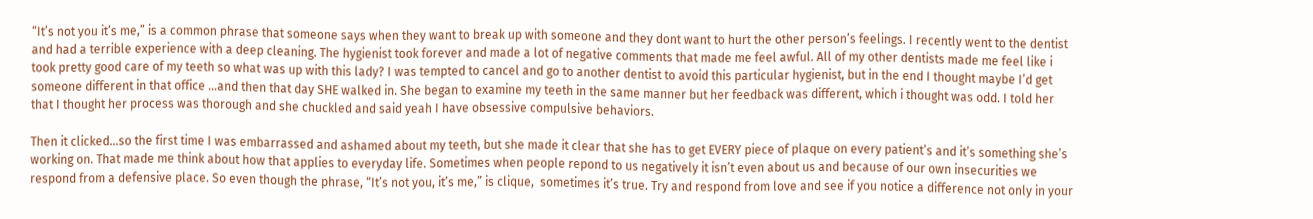“It’s not you it’s me,” is a common phrase that someone says when they want to break up with someone and they dont want to hurt the other person’s feelings. I recently went to the dentist and had a terrible experience with a deep cleaning. The hygienist took forever and made a lot of negative comments that made me feel awful. All of my other dentists made me feel like i took pretty good care of my teeth so what was up with this lady? I was tempted to cancel and go to another dentist to avoid this particular hygienist, but in the end I thought maybe I’d get someone different in that office …and then that day SHE walked in. She began to examine my teeth in the same manner but her feedback was different, which i thought was odd. I told her that I thought her process was thorough and she chuckled and said yeah I have obsessive compulsive behaviors.

Then it clicked…so the first time I was embarrassed and ashamed about my teeth, but she made it clear that she has to get EVERY piece of plaque on every patient’s and it’s something she’s working on. That made me think about how that applies to everyday life. Sometimes when people repond to us negatively it isn’t even about us and because of our own insecurities we respond from a defensive place. So even though the phrase, “It’s not you, it’s me,” is clique,  sometimes it’s true. Try and respond from love and see if you notice a difference not only in your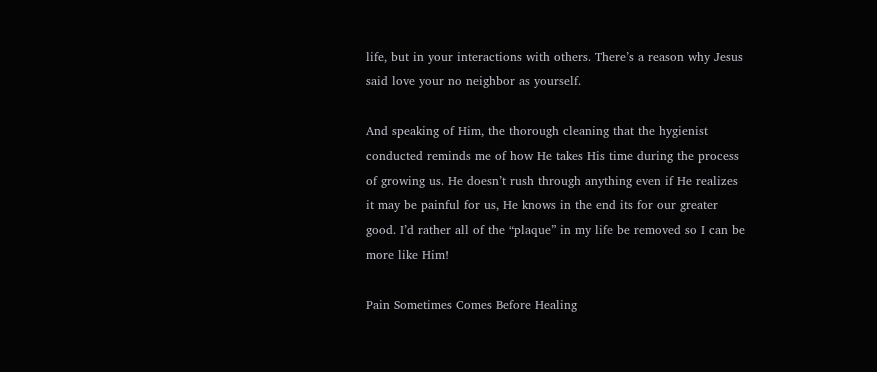life, but in your interactions with others. There’s a reason why Jesus said love your no neighbor as yourself.

And speaking of Him, the thorough cleaning that the hygienist conducted reminds me of how He takes His time during the process of growing us. He doesn’t rush through anything even if He realizes it may be painful for us, He knows in the end its for our greater good. I’d rather all of the “plaque” in my life be removed so I can be more like Him!

Pain Sometimes Comes Before Healing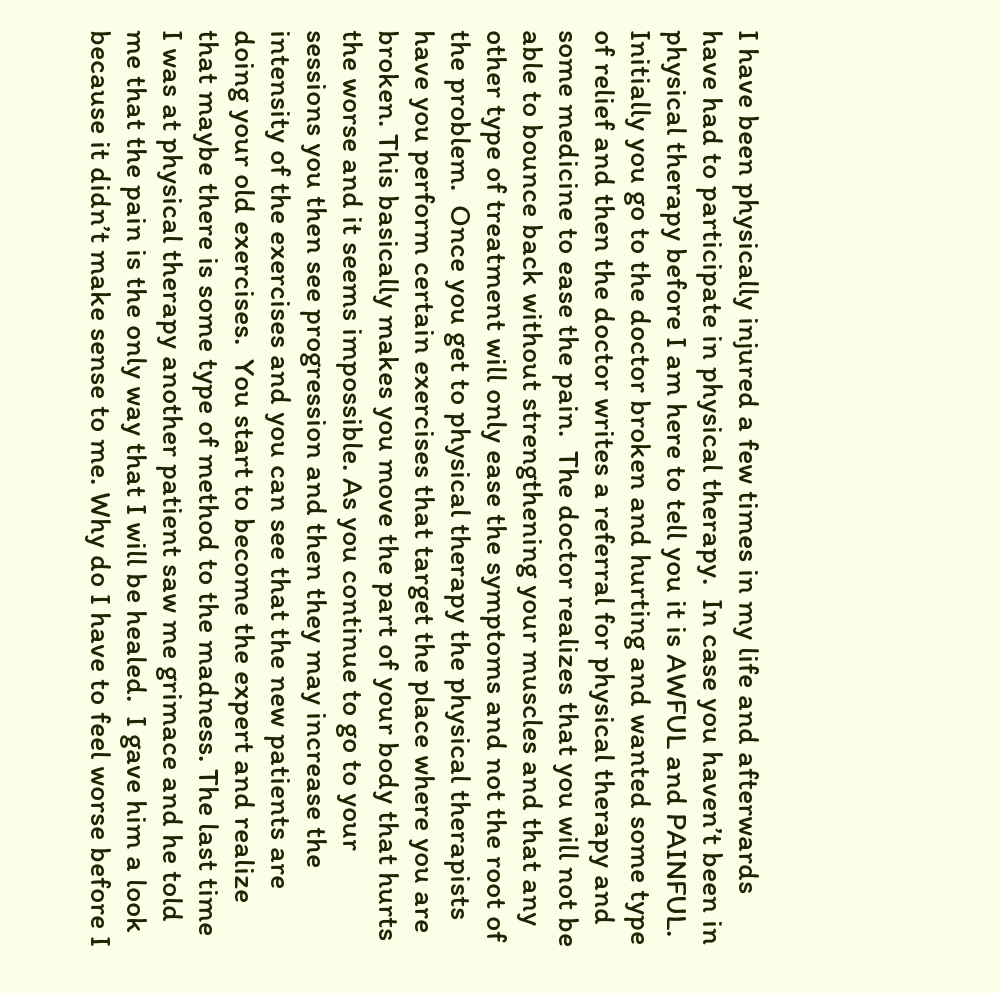I have been physically injured a few times in my life and afterwards have had to participate in physical therapy.  In case you haven’t been in physical therapy before I am here to tell you it is AWFUL and PAINFUL. Initially you go to the doctor broken and hurting and wanted some type of relief and then the doctor writes a referral for physical therapy and some medicine to ease the pain.  The doctor realizes that you will not be able to bounce back without strengthening your muscles and that any other type of treatment will only ease the symptoms and not the root of the problem.  Once you get to physical therapy the physical therapists have you perform certain exercises that target the place where you are broken. This basically makes you move the part of your body that hurts the worse and it seems impossible. As you continue to go to your sessions you then see progression and then they may increase the intensity of the exercises and you can see that the new patients are doing your old exercises.  You start to become the expert and realize that maybe there is some type of method to the madness. The last time I was at physical therapy another patient saw me grimace and he told me that the pain is the only way that I will be healed.  I gave him a look because it didn’t make sense to me. Why do I have to feel worse before I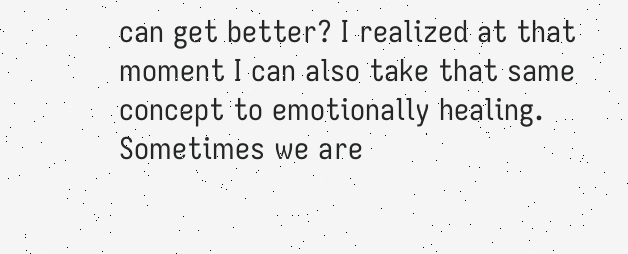can get better? I realized at that moment I can also take that same concept to emotionally healing.  Sometimes we are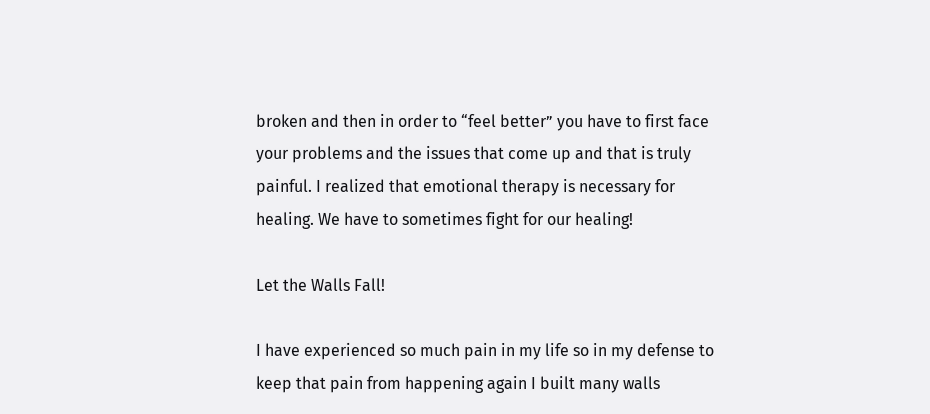broken and then in order to “feel better” you have to first face your problems and the issues that come up and that is truly painful. I realized that emotional therapy is necessary for healing. We have to sometimes fight for our healing!

Let the Walls Fall!

I have experienced so much pain in my life so in my defense to keep that pain from happening again I built many walls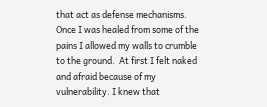that act as defense mechanisms. Once I was healed from some of the pains I allowed my walls to crumble to the ground.  At first I felt naked and afraid because of my vulnerability. I knew that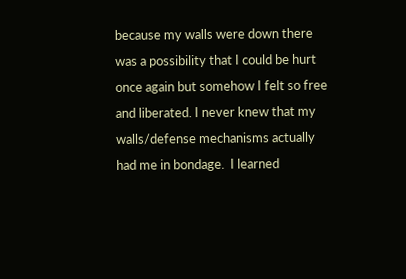because my walls were down there was a possibility that I could be hurt once again but somehow I felt so free and liberated. I never knew that my walls/defense mechanisms actually had me in bondage.  I learned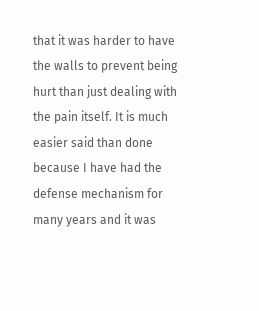that it was harder to have the walls to prevent being hurt than just dealing with the pain itself. It is much easier said than done because I have had the defense mechanism for many years and it was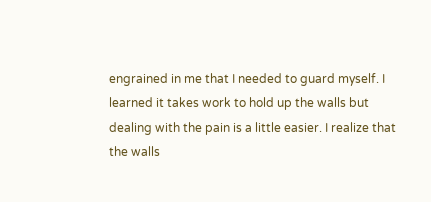engrained in me that I needed to guard myself. I learned it takes work to hold up the walls but dealing with the pain is a little easier. I realize that the walls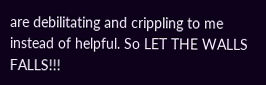are debilitating and crippling to me instead of helpful. So LET THE WALLS FALLS!!!